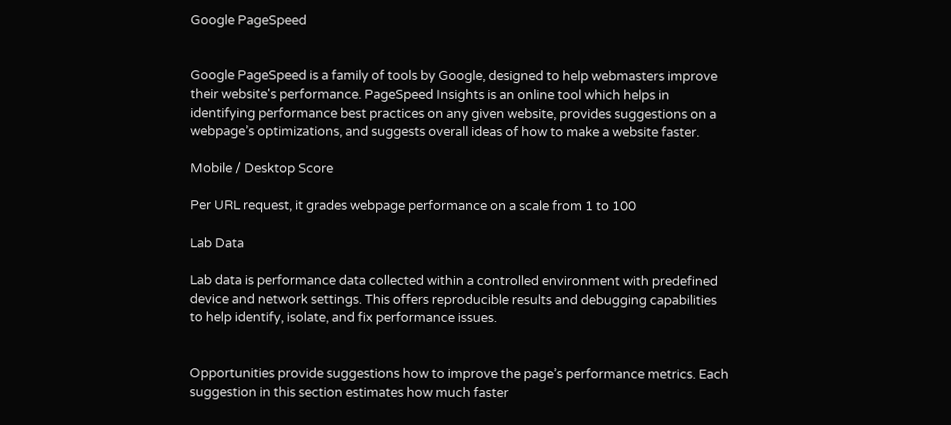Google PageSpeed


Google PageSpeed is a family of tools by Google, designed to help webmasters improve their website's performance. PageSpeed Insights is an online tool which helps in identifying performance best practices on any given website, provides suggestions on a webpage’s optimizations, and suggests overall ideas of how to make a website faster.

Mobile / Desktop Score

Per URL request, it grades webpage performance on a scale from 1 to 100

Lab Data

Lab data is performance data collected within a controlled environment with predefined device and network settings. This offers reproducible results and debugging capabilities to help identify, isolate, and fix performance issues.


Opportunities provide suggestions how to improve the page’s performance metrics. Each suggestion in this section estimates how much faster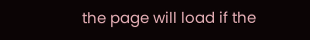the page will load if the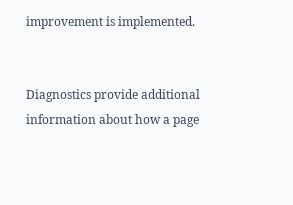improvement is implemented.


Diagnostics provide additional information about how a page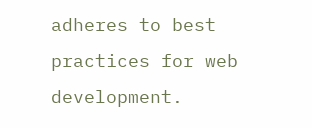adheres to best practices for web development.